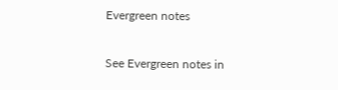Evergreen notes

See Evergreen notes in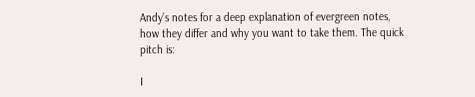Andy’s notes for a deep explanation of evergreen notes, how they differ and why you want to take them. The quick pitch is:

I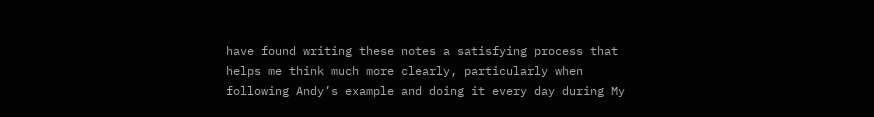have found writing these notes a satisfying process that helps me think much more clearly, particularly when following Andy’s example and doing it every day during My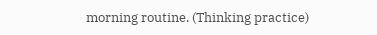morning routine. (Thinking practice)